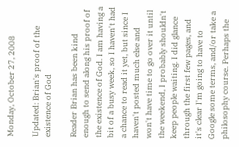Monday, October 27, 2008

Updated: Brian's proof of the existence of God

Reader Brian has been kind enough to send along his proof of the existence of God. I am having a bit of a busy week, so I haven't had a chance to read it yet, but since I haven't posted much else and won't have time to go over it until the weekend, I probably shouldn't keep people waiting. I did glance through the first few pages, and it's clear I'm going to have to Google some terms, and/or take a philosophy course. Perhaps the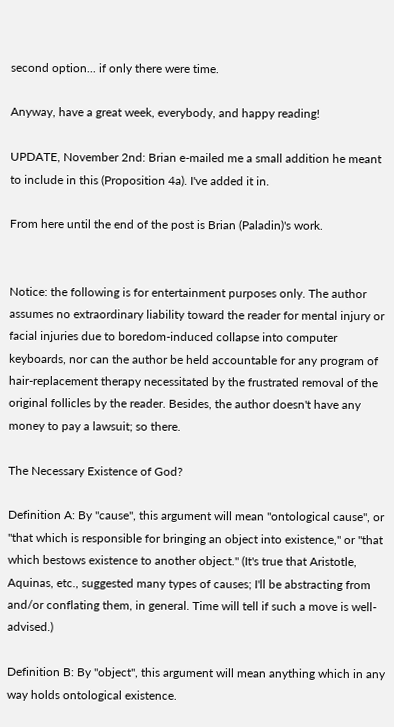second option... if only there were time.

Anyway, have a great week, everybody, and happy reading!

UPDATE, November 2nd: Brian e-mailed me a small addition he meant to include in this (Proposition 4a). I've added it in.

From here until the end of the post is Brian (Paladin)'s work.


Notice: the following is for entertainment purposes only. The author assumes no extraordinary liability toward the reader for mental injury or facial injuries due to boredom-induced collapse into computer keyboards, nor can the author be held accountable for any program of hair-replacement therapy necessitated by the frustrated removal of the original follicles by the reader. Besides, the author doesn't have any money to pay a lawsuit; so there.

The Necessary Existence of God?

Definition A: By "cause", this argument will mean "ontological cause", or "that which is responsible for bringing an object into existence," or "that which bestows existence to another object." (It's true that Aristotle, Aquinas, etc., suggested many types of causes; I'll be abstracting from and/or conflating them, in general. Time will tell if such a move is well-advised.)

Definition B: By "object", this argument will mean anything which in any way holds ontological existence.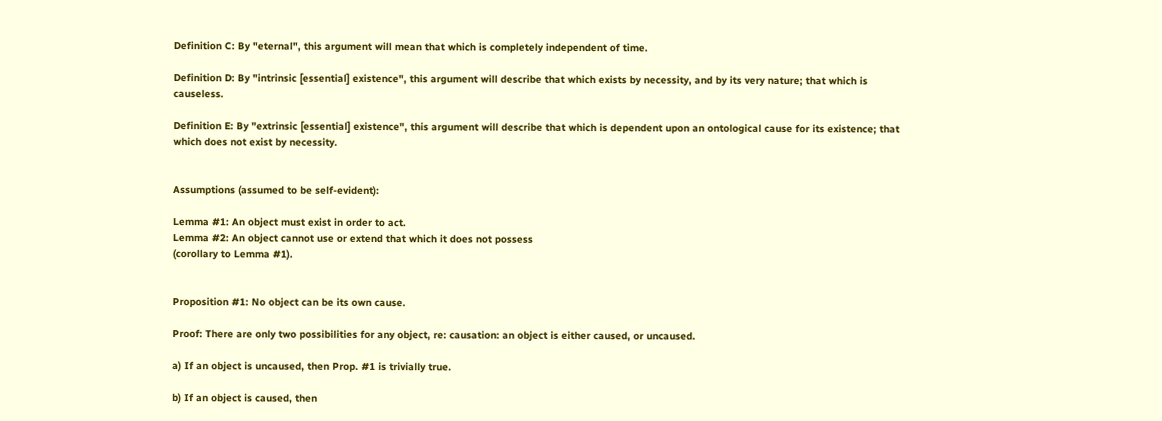Definition C: By "eternal", this argument will mean that which is completely independent of time.

Definition D: By "intrinsic [essential] existence", this argument will describe that which exists by necessity, and by its very nature; that which is causeless.

Definition E: By "extrinsic [essential] existence", this argument will describe that which is dependent upon an ontological cause for its existence; that which does not exist by necessity.


Assumptions (assumed to be self-evident):

Lemma #1: An object must exist in order to act.
Lemma #2: An object cannot use or extend that which it does not possess
(corollary to Lemma #1).


Proposition #1: No object can be its own cause.

Proof: There are only two possibilities for any object, re: causation: an object is either caused, or uncaused.

a) If an object is uncaused, then Prop. #1 is trivially true.

b) If an object is caused, then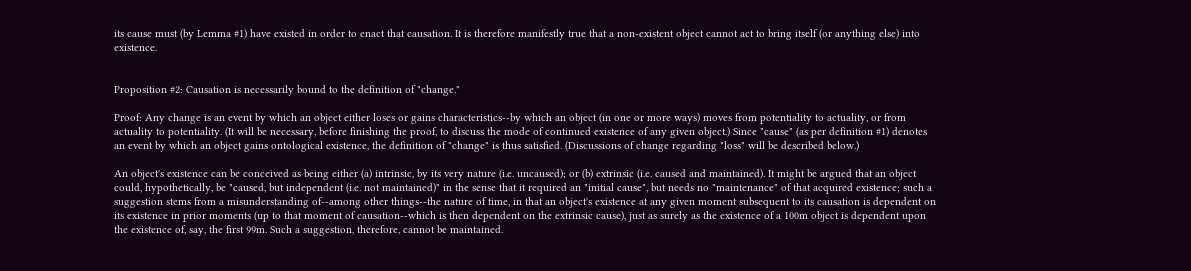its cause must (by Lemma #1) have existed in order to enact that causation. It is therefore manifestly true that a non-existent object cannot act to bring itself (or anything else) into existence.


Proposition #2: Causation is necessarily bound to the definition of "change."

Proof: Any change is an event by which an object either loses or gains characteristics--by which an object (in one or more ways) moves from potentiality to actuality, or from actuality to potentiality. (It will be necessary, before finishing the proof, to discuss the mode of continued existence of any given object.) Since "cause" (as per definition #1) denotes an event by which an object gains ontological existence, the definition of "change" is thus satisfied. (Discussions of change regarding "loss" will be described below.)

An object's existence can be conceived as being either (a) intrinsic, by its very nature (i.e. uncaused); or (b) extrinsic (i.e. caused and maintained). It might be argued that an object could, hypothetically, be "caused, but independent (i.e. not maintained)" in the sense that it required an "initial cause", but needs no "maintenance" of that acquired existence; such a suggestion stems from a misunderstanding of--among other things--the nature of time, in that an object's existence at any given moment subsequent to its causation is dependent on its existence in prior moments (up to that moment of causation--which is then dependent on the extrinsic cause), just as surely as the existence of a 100m object is dependent upon the existence of, say, the first 99m. Such a suggestion, therefore, cannot be maintained.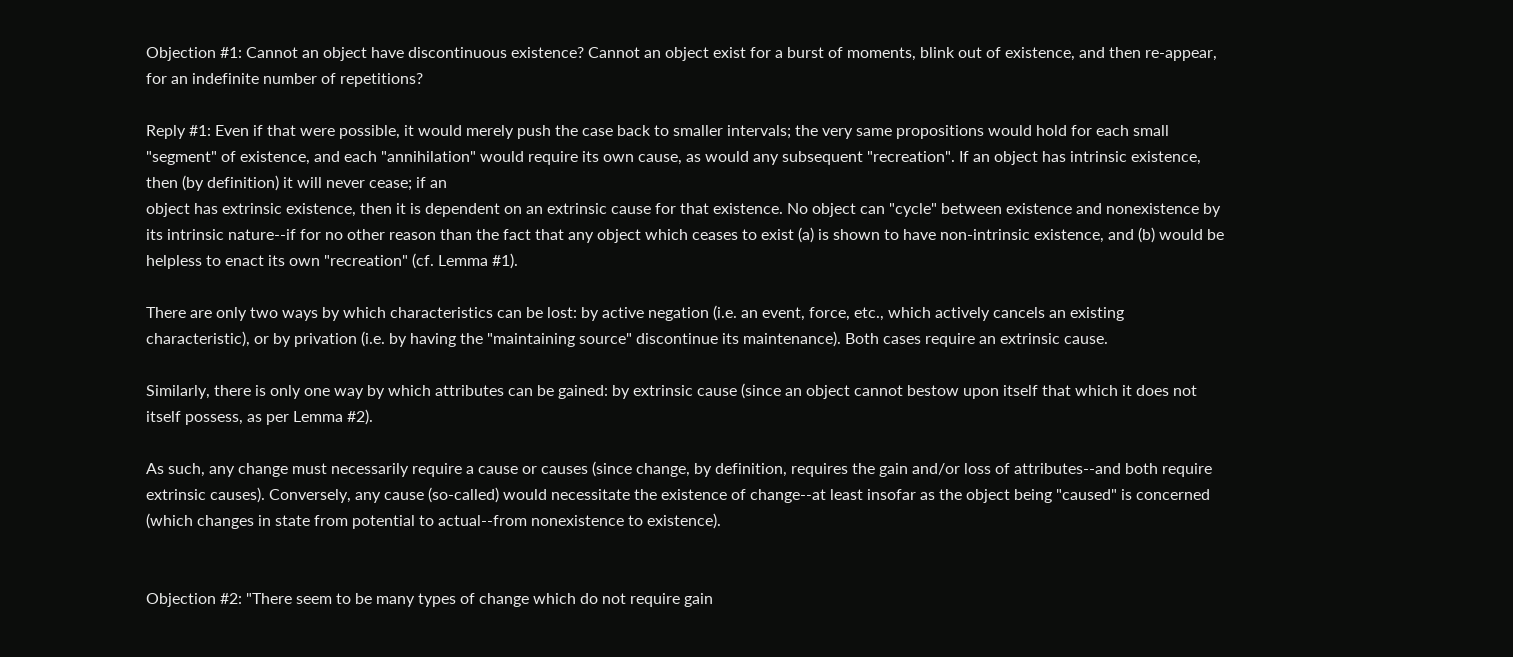Objection #1: Cannot an object have discontinuous existence? Cannot an object exist for a burst of moments, blink out of existence, and then re-appear, for an indefinite number of repetitions?

Reply #1: Even if that were possible, it would merely push the case back to smaller intervals; the very same propositions would hold for each small "segment" of existence, and each "annihilation" would require its own cause, as would any subsequent "recreation". If an object has intrinsic existence, then (by definition) it will never cease; if an
object has extrinsic existence, then it is dependent on an extrinsic cause for that existence. No object can "cycle" between existence and nonexistence by its intrinsic nature--if for no other reason than the fact that any object which ceases to exist (a) is shown to have non-intrinsic existence, and (b) would be helpless to enact its own "recreation" (cf. Lemma #1).

There are only two ways by which characteristics can be lost: by active negation (i.e. an event, force, etc., which actively cancels an existing characteristic), or by privation (i.e. by having the "maintaining source" discontinue its maintenance). Both cases require an extrinsic cause.

Similarly, there is only one way by which attributes can be gained: by extrinsic cause (since an object cannot bestow upon itself that which it does not itself possess, as per Lemma #2).

As such, any change must necessarily require a cause or causes (since change, by definition, requires the gain and/or loss of attributes--and both require extrinsic causes). Conversely, any cause (so-called) would necessitate the existence of change--at least insofar as the object being "caused" is concerned (which changes in state from potential to actual--from nonexistence to existence).


Objection #2: "There seem to be many types of change which do not require gain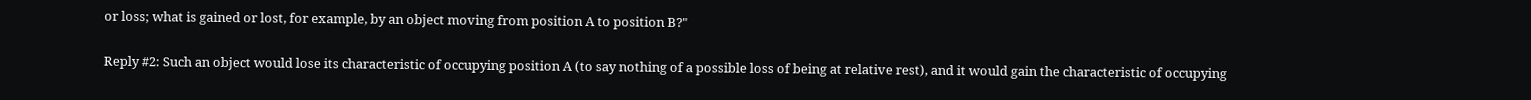or loss; what is gained or lost, for example, by an object moving from position A to position B?"

Reply #2: Such an object would lose its characteristic of occupying position A (to say nothing of a possible loss of being at relative rest), and it would gain the characteristic of occupying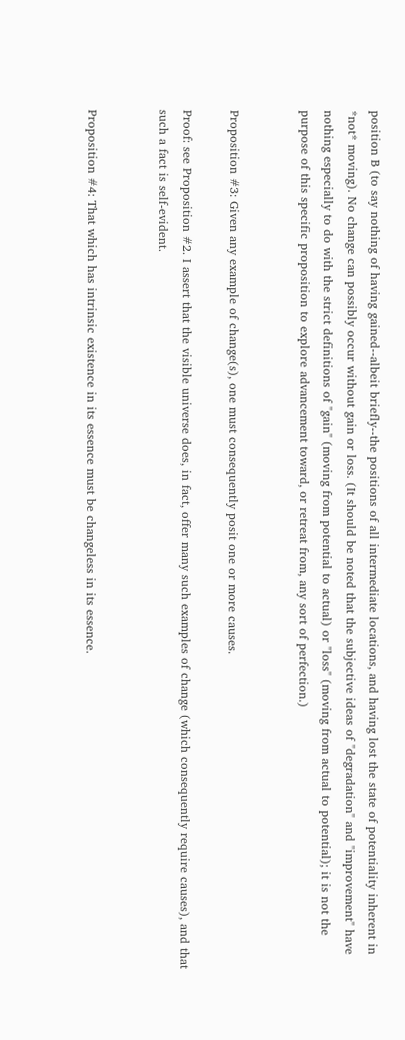position B (to say nothing of having gained--albeit briefly--the positions of all intermediate locations, and having lost the state of potentiality inherent in *not* moving). No change can possibly occur without gain or loss. (It should be noted that the subjective ideas of "degradation" and "improvement" have nothing especially to do with the strict definitions of "gain" (moving from potential to actual) or "loss" (moving from actual to potential); it is not the purpose of this specific proposition to explore advancement toward, or retreat from, any sort of perfection.)


Proposition #3: Given any example of change(s), one must consequently posit one or more causes.

Proof: see Proposition #2. I assert that the visible universe does, in fact, offer many such examples of change (which consequently require causes), and that such a fact is self-evident.


Proposition #4: That which has intrinsic existence in its essence must be changeless in its essence.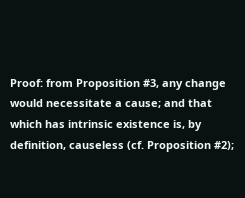Proof: from Proposition #3, any change would necessitate a cause; and that which has intrinsic existence is, by definition, causeless (cf. Proposition #2);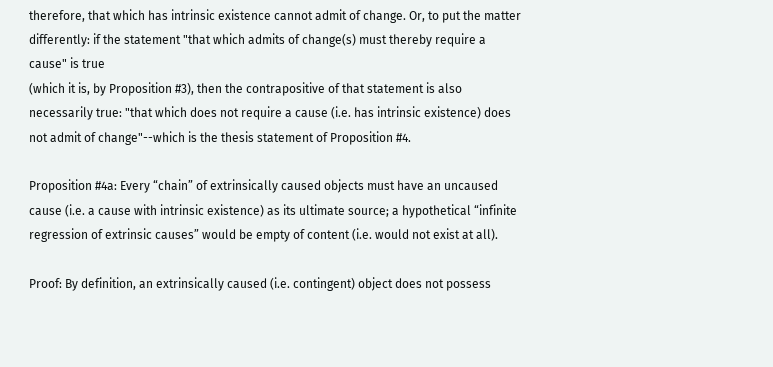therefore, that which has intrinsic existence cannot admit of change. Or, to put the matter differently: if the statement "that which admits of change(s) must thereby require a cause" is true
(which it is, by Proposition #3), then the contrapositive of that statement is also necessarily true: "that which does not require a cause (i.e. has intrinsic existence) does not admit of change"--which is the thesis statement of Proposition #4.

Proposition #4a: Every “chain” of extrinsically caused objects must have an uncaused cause (i.e. a cause with intrinsic existence) as its ultimate source; a hypothetical “infinite regression of extrinsic causes” would be empty of content (i.e. would not exist at all).

Proof: By definition, an extrinsically caused (i.e. contingent) object does not possess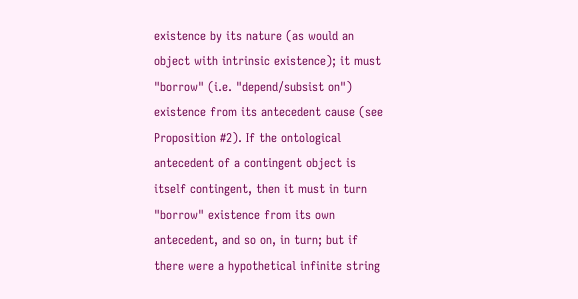existence by its nature (as would an object with intrinsic existence); it must "borrow" (i.e. "depend/subsist on") existence from its antecedent cause (see Proposition #2). If the ontological antecedent of a contingent object is itself contingent, then it must in turn "borrow" existence from its own antecedent, and so on, in turn; but if there were a hypothetical infinite string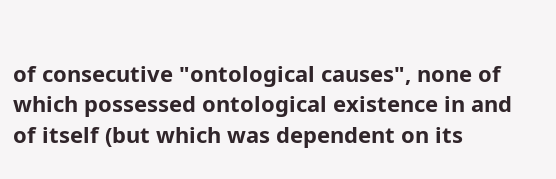of consecutive "ontological causes", none of which possessed ontological existence in and of itself (but which was dependent on its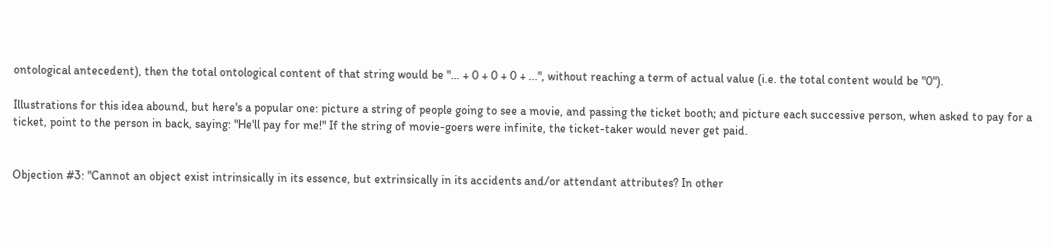ontological antecedent), then the total ontological content of that string would be "... + 0 + 0 + 0 + ...", without reaching a term of actual value (i.e. the total content would be "0").

Illustrations for this idea abound, but here's a popular one: picture a string of people going to see a movie, and passing the ticket booth; and picture each successive person, when asked to pay for a ticket, point to the person in back, saying: "He'll pay for me!" If the string of movie-goers were infinite, the ticket-taker would never get paid.


Objection #3: "Cannot an object exist intrinsically in its essence, but extrinsically in its accidents and/or attendant attributes? In other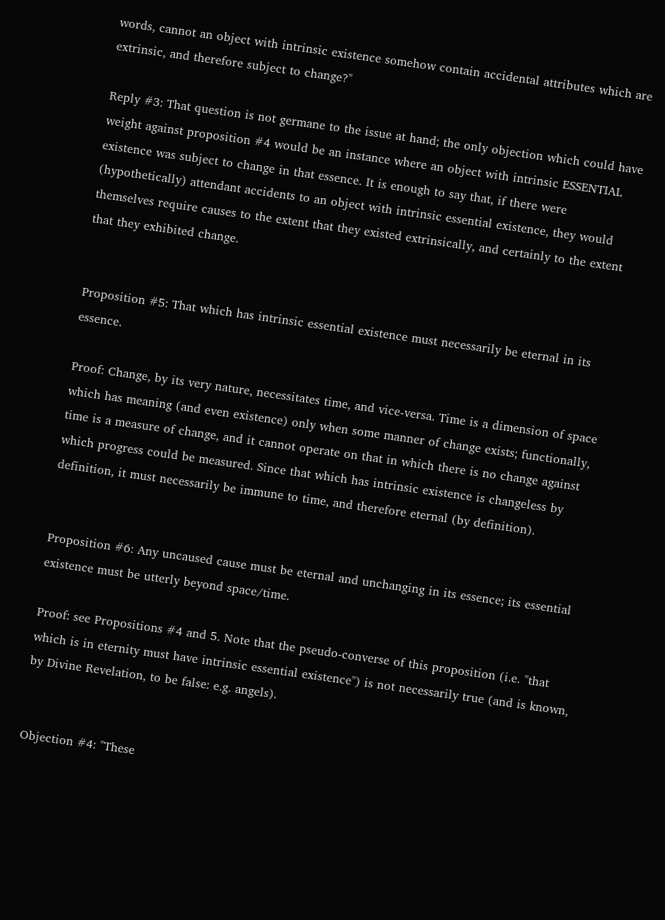words, cannot an object with intrinsic existence somehow contain accidental attributes which are extrinsic, and therefore subject to change?"

Reply #3: That question is not germane to the issue at hand; the only objection which could have weight against proposition #4 would be an instance where an object with intrinsic ESSENTIAL existence was subject to change in that essence. It is enough to say that, if there were (hypothetically) attendant accidents to an object with intrinsic essential existence, they would themselves require causes to the extent that they existed extrinsically, and certainly to the extent that they exhibited change.


Proposition #5: That which has intrinsic essential existence must necessarily be eternal in its essence.

Proof: Change, by its very nature, necessitates time, and vice-versa. Time is a dimension of space which has meaning (and even existence) only when some manner of change exists; functionally, time is a measure of change, and it cannot operate on that in which there is no change against which progress could be measured. Since that which has intrinsic existence is changeless by definition, it must necessarily be immune to time, and therefore eternal (by definition).


Proposition #6: Any uncaused cause must be eternal and unchanging in its essence; its essential existence must be utterly beyond space/time.

Proof: see Propositions #4 and 5. Note that the pseudo-converse of this proposition (i.e. "that which is in eternity must have intrinsic essential existence") is not necessarily true (and is known, by Divine Revelation, to be false: e.g. angels).


Objection #4: "These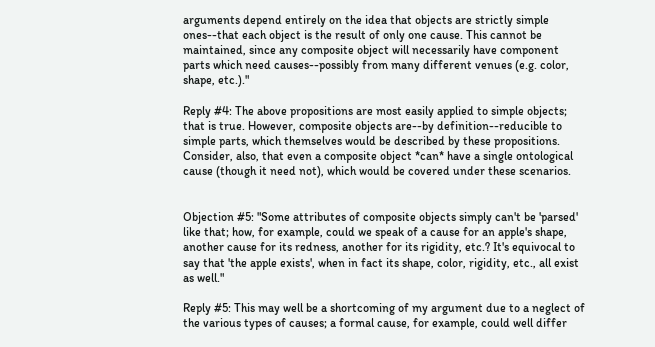arguments depend entirely on the idea that objects are strictly simple ones--that each object is the result of only one cause. This cannot be maintained, since any composite object will necessarily have component parts which need causes--possibly from many different venues (e.g. color, shape, etc.)."

Reply #4: The above propositions are most easily applied to simple objects; that is true. However, composite objects are--by definition--reducible to simple parts, which themselves would be described by these propositions. Consider, also, that even a composite object *can* have a single ontological cause (though it need not), which would be covered under these scenarios.


Objection #5: "Some attributes of composite objects simply can't be 'parsed' like that; how, for example, could we speak of a cause for an apple's shape, another cause for its redness, another for its rigidity, etc.? It's equivocal to say that 'the apple exists', when in fact its shape, color, rigidity, etc., all exist as well."

Reply #5: This may well be a shortcoming of my argument due to a neglect of the various types of causes; a formal cause, for example, could well differ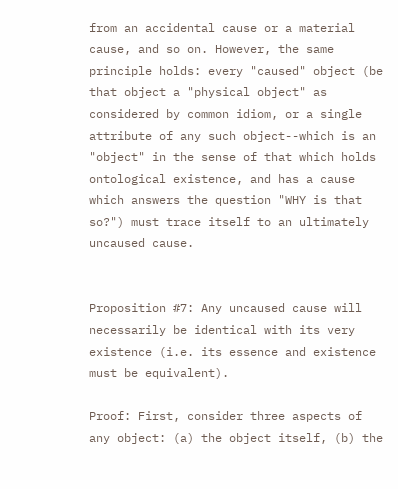from an accidental cause or a material cause, and so on. However, the same principle holds: every "caused" object (be that object a "physical object" as considered by common idiom, or a single
attribute of any such object--which is an "object" in the sense of that which holds ontological existence, and has a cause which answers the question "WHY is that so?") must trace itself to an ultimately uncaused cause.


Proposition #7: Any uncaused cause will necessarily be identical with its very existence (i.e. its essence and existence must be equivalent).

Proof: First, consider three aspects of any object: (a) the object itself, (b) the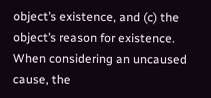object’s existence, and (c) the object’s reason for existence. When considering an uncaused cause, the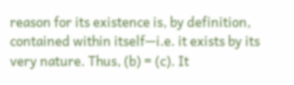reason for its existence is, by definition, contained within itself—i.e. it exists by its very nature. Thus, (b) = (c). It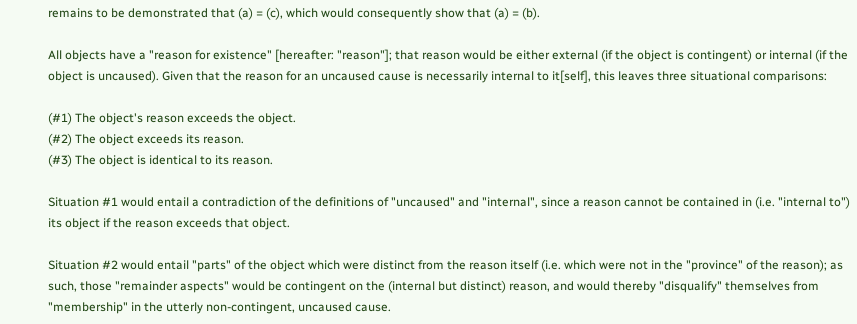remains to be demonstrated that (a) = (c), which would consequently show that (a) = (b).

All objects have a "reason for existence" [hereafter: "reason"]; that reason would be either external (if the object is contingent) or internal (if the object is uncaused). Given that the reason for an uncaused cause is necessarily internal to it[self], this leaves three situational comparisons:

(#1) The object's reason exceeds the object.
(#2) The object exceeds its reason.
(#3) The object is identical to its reason.

Situation #1 would entail a contradiction of the definitions of "uncaused" and "internal", since a reason cannot be contained in (i.e. "internal to") its object if the reason exceeds that object.

Situation #2 would entail "parts" of the object which were distinct from the reason itself (i.e. which were not in the "province" of the reason); as such, those "remainder aspects" would be contingent on the (internal but distinct) reason, and would thereby "disqualify" themselves from "membership" in the utterly non-contingent, uncaused cause.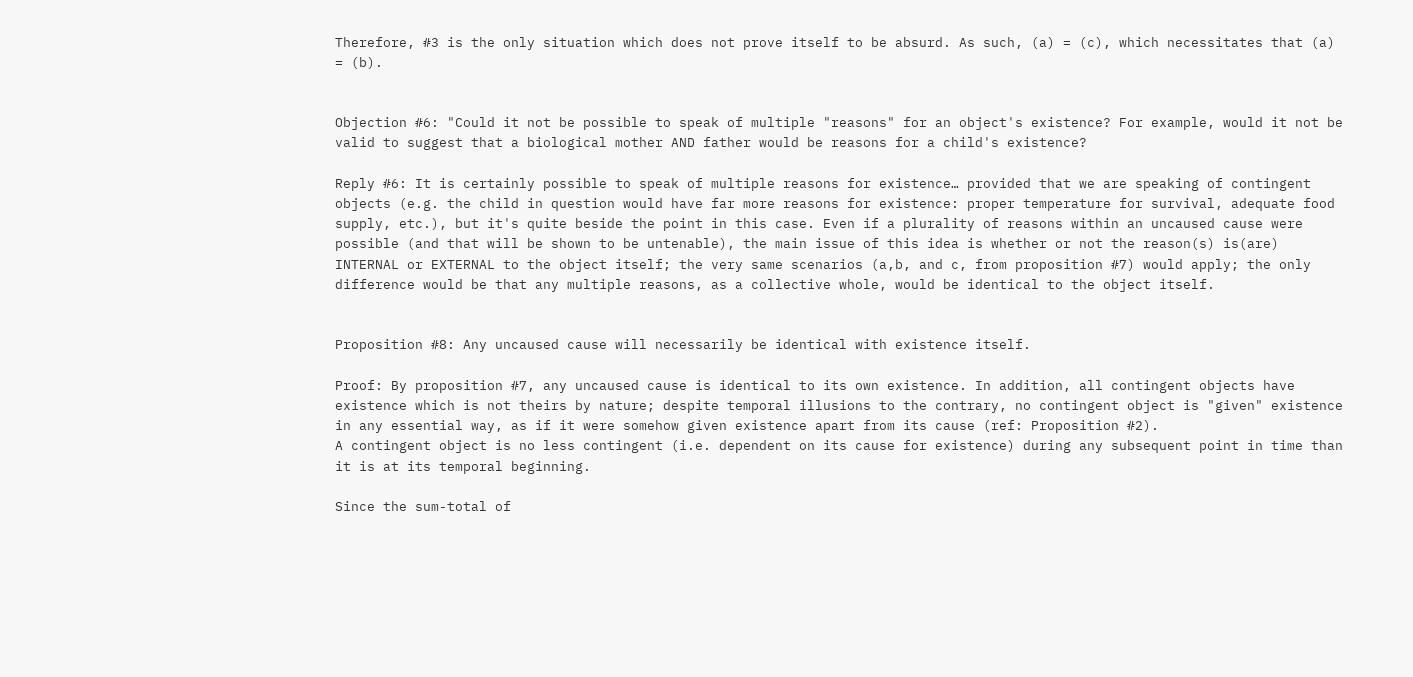Therefore, #3 is the only situation which does not prove itself to be absurd. As such, (a) = (c), which necessitates that (a) = (b).


Objection #6: "Could it not be possible to speak of multiple "reasons" for an object's existence? For example, would it not be valid to suggest that a biological mother AND father would be reasons for a child's existence?

Reply #6: It is certainly possible to speak of multiple reasons for existence… provided that we are speaking of contingent objects (e.g. the child in question would have far more reasons for existence: proper temperature for survival, adequate food supply, etc.), but it's quite beside the point in this case. Even if a plurality of reasons within an uncaused cause were possible (and that will be shown to be untenable), the main issue of this idea is whether or not the reason(s) is(are)
INTERNAL or EXTERNAL to the object itself; the very same scenarios (a,b, and c, from proposition #7) would apply; the only difference would be that any multiple reasons, as a collective whole, would be identical to the object itself.


Proposition #8: Any uncaused cause will necessarily be identical with existence itself.

Proof: By proposition #7, any uncaused cause is identical to its own existence. In addition, all contingent objects have existence which is not theirs by nature; despite temporal illusions to the contrary, no contingent object is "given" existence in any essential way, as if it were somehow given existence apart from its cause (ref: Proposition #2).
A contingent object is no less contingent (i.e. dependent on its cause for existence) during any subsequent point in time than it is at its temporal beginning.

Since the sum-total of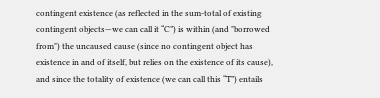contingent existence (as reflected in the sum-total of existing contingent objects—we can call it “C”) is within (and "borrowed from") the uncaused cause (since no contingent object has existence in and of itself, but relies on the existence of its cause), and since the totality of existence (we can call this “T”) entails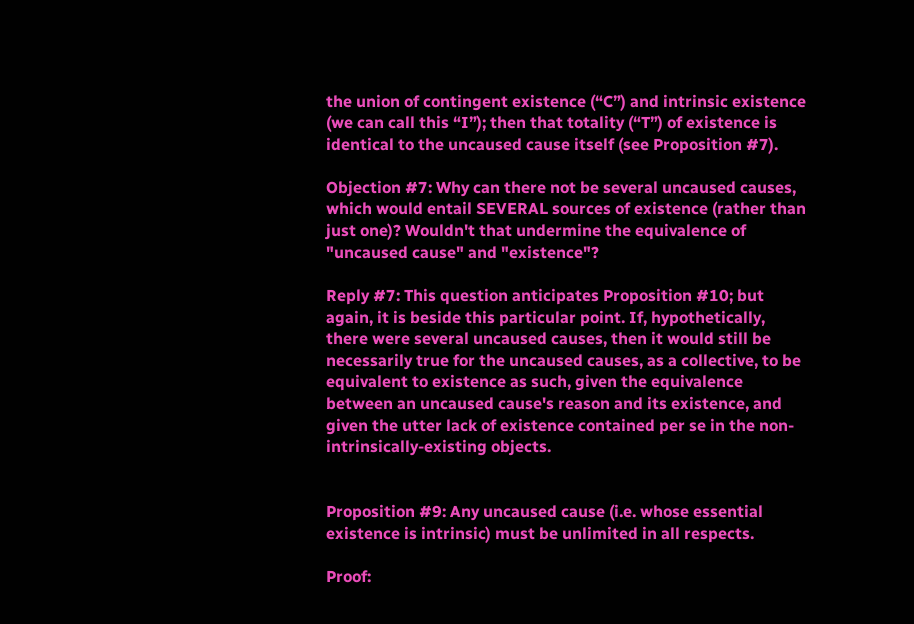the union of contingent existence (“C”) and intrinsic existence (we can call this “I”); then that totality (“T”) of existence is identical to the uncaused cause itself (see Proposition #7).

Objection #7: Why can there not be several uncaused causes, which would entail SEVERAL sources of existence (rather than just one)? Wouldn't that undermine the equivalence of "uncaused cause" and "existence"?

Reply #7: This question anticipates Proposition #10; but again, it is beside this particular point. If, hypothetically, there were several uncaused causes, then it would still be necessarily true for the uncaused causes, as a collective, to be equivalent to existence as such, given the equivalence between an uncaused cause's reason and its existence, and given the utter lack of existence contained per se in the non-intrinsically-existing objects.


Proposition #9: Any uncaused cause (i.e. whose essential existence is intrinsic) must be unlimited in all respects.

Proof: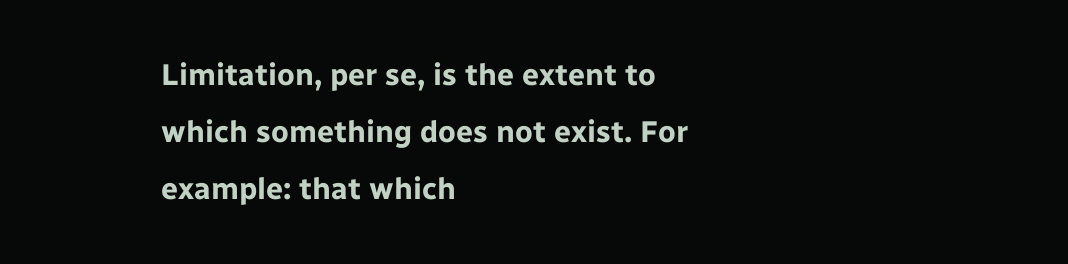Limitation, per se, is the extent to which something does not exist. For example: that which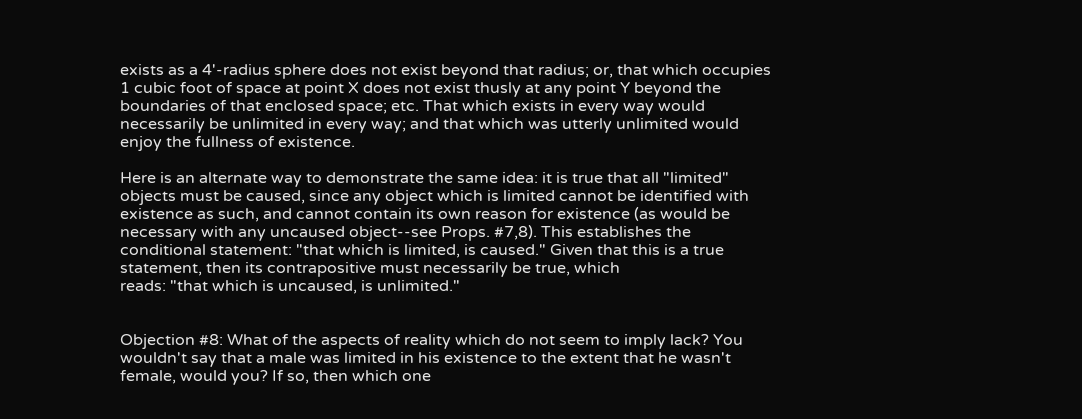exists as a 4'-radius sphere does not exist beyond that radius; or, that which occupies 1 cubic foot of space at point X does not exist thusly at any point Y beyond the boundaries of that enclosed space; etc. That which exists in every way would necessarily be unlimited in every way; and that which was utterly unlimited would enjoy the fullness of existence.

Here is an alternate way to demonstrate the same idea: it is true that all "limited" objects must be caused, since any object which is limited cannot be identified with existence as such, and cannot contain its own reason for existence (as would be necessary with any uncaused object--see Props. #7,8). This establishes the conditional statement: "that which is limited, is caused." Given that this is a true statement, then its contrapositive must necessarily be true, which
reads: "that which is uncaused, is unlimited."


Objection #8: What of the aspects of reality which do not seem to imply lack? You wouldn't say that a male was limited in his existence to the extent that he wasn't female, would you? If so, then which one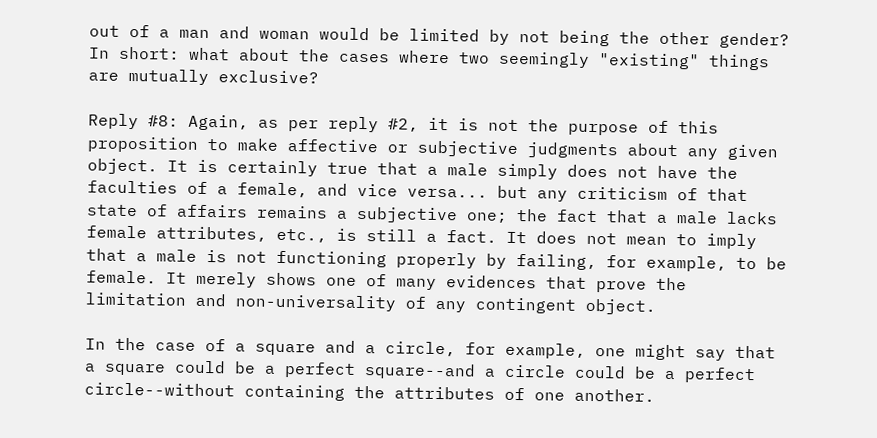out of a man and woman would be limited by not being the other gender? In short: what about the cases where two seemingly "existing" things are mutually exclusive?

Reply #8: Again, as per reply #2, it is not the purpose of this proposition to make affective or subjective judgments about any given object. It is certainly true that a male simply does not have the faculties of a female, and vice versa... but any criticism of that state of affairs remains a subjective one; the fact that a male lacks female attributes, etc., is still a fact. It does not mean to imply that a male is not functioning properly by failing, for example, to be female. It merely shows one of many evidences that prove the limitation and non-universality of any contingent object.

In the case of a square and a circle, for example, one might say that a square could be a perfect square--and a circle could be a perfect circle--without containing the attributes of one another.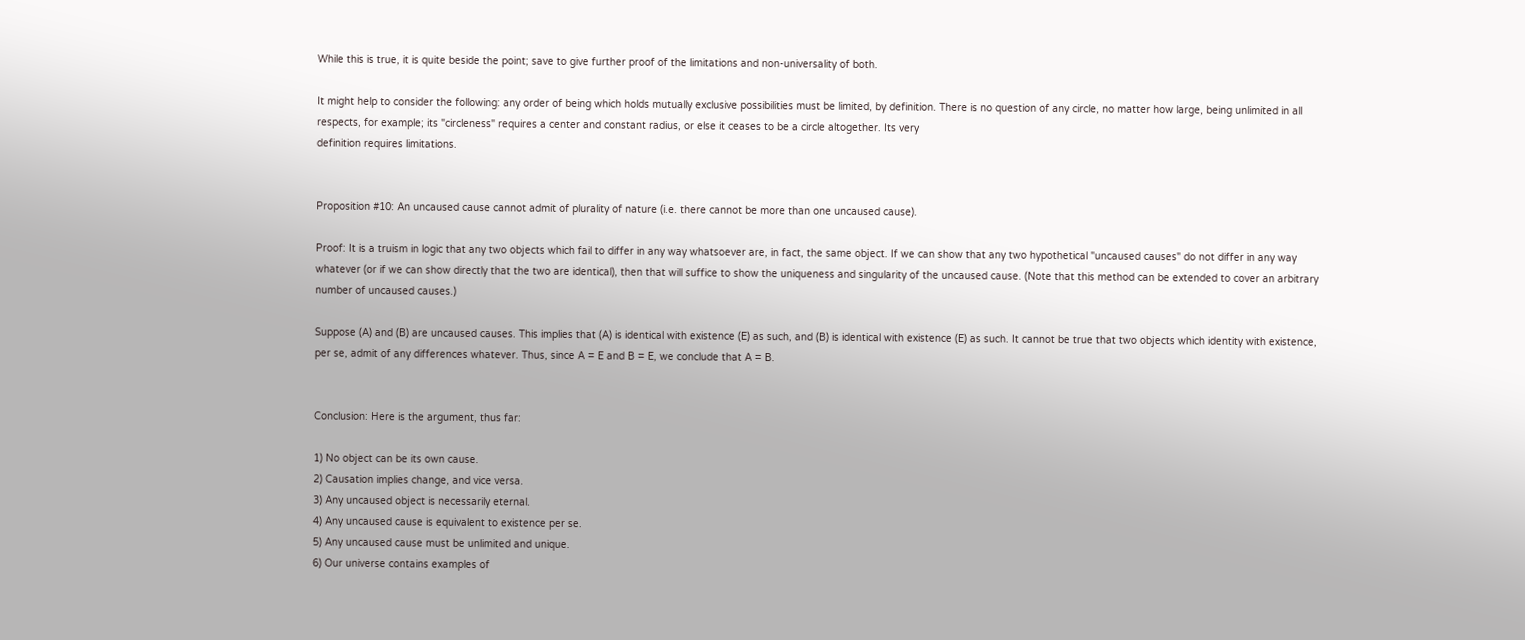While this is true, it is quite beside the point; save to give further proof of the limitations and non-universality of both.

It might help to consider the following: any order of being which holds mutually exclusive possibilities must be limited, by definition. There is no question of any circle, no matter how large, being unlimited in all respects, for example; its "circleness" requires a center and constant radius, or else it ceases to be a circle altogether. Its very
definition requires limitations.


Proposition #10: An uncaused cause cannot admit of plurality of nature (i.e. there cannot be more than one uncaused cause).

Proof: It is a truism in logic that any two objects which fail to differ in any way whatsoever are, in fact, the same object. If we can show that any two hypothetical "uncaused causes" do not differ in any way whatever (or if we can show directly that the two are identical), then that will suffice to show the uniqueness and singularity of the uncaused cause. (Note that this method can be extended to cover an arbitrary number of uncaused causes.)

Suppose (A) and (B) are uncaused causes. This implies that (A) is identical with existence (E) as such, and (B) is identical with existence (E) as such. It cannot be true that two objects which identity with existence, per se, admit of any differences whatever. Thus, since A = E and B = E, we conclude that A = B.


Conclusion: Here is the argument, thus far:

1) No object can be its own cause.
2) Causation implies change, and vice versa.
3) Any uncaused object is necessarily eternal.
4) Any uncaused cause is equivalent to existence per se.
5) Any uncaused cause must be unlimited and unique.
6) Our universe contains examples of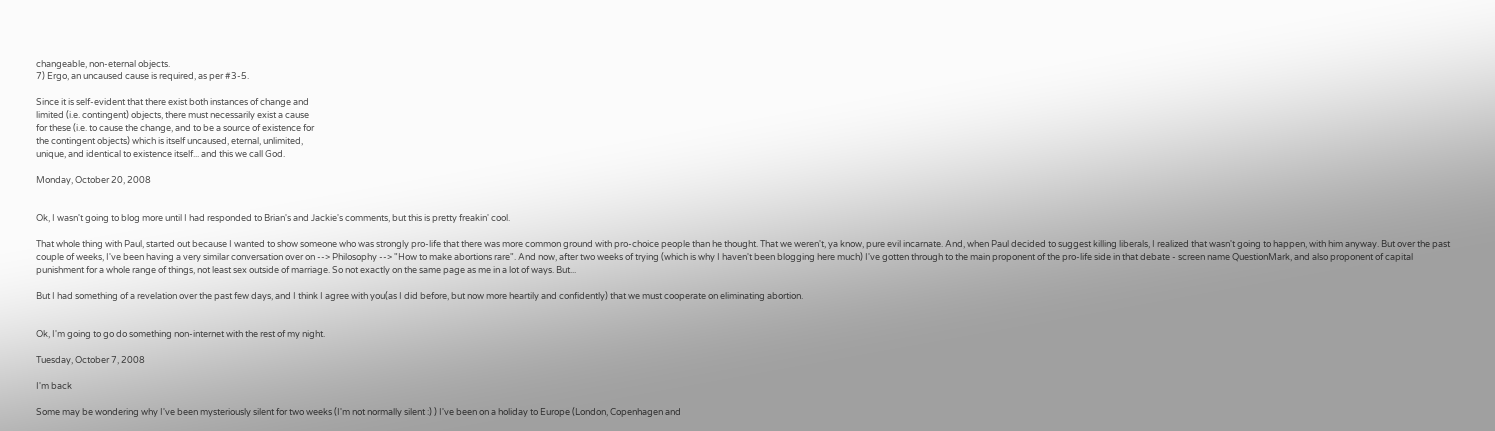changeable, non-eternal objects.
7) Ergo, an uncaused cause is required, as per #3-5.

Since it is self-evident that there exist both instances of change and
limited (i.e. contingent) objects, there must necessarily exist a cause
for these (i.e. to cause the change, and to be a source of existence for
the contingent objects) which is itself uncaused, eternal, unlimited,
unique, and identical to existence itself... and this we call God.

Monday, October 20, 2008


Ok, I wasn't going to blog more until I had responded to Brian's and Jackie's comments, but this is pretty freakin' cool.

That whole thing with Paul, started out because I wanted to show someone who was strongly pro-life that there was more common ground with pro-choice people than he thought. That we weren't, ya know, pure evil incarnate. And, when Paul decided to suggest killing liberals, I realized that wasn't going to happen, with him anyway. But over the past couple of weeks, I've been having a very similar conversation over on --> Philosophy --> "How to make abortions rare". And now, after two weeks of trying (which is why I haven't been blogging here much) I've gotten through to the main proponent of the pro-life side in that debate - screen name QuestionMark, and also proponent of capital punishment for a whole range of things, not least sex outside of marriage. So not exactly on the same page as me in a lot of ways. But...

But I had something of a revelation over the past few days, and I think I agree with you(as I did before, but now more heartily and confidently) that we must cooperate on eliminating abortion.


Ok, I'm going to go do something non-internet with the rest of my night.

Tuesday, October 7, 2008

I'm back

Some may be wondering why I've been mysteriously silent for two weeks (I'm not normally silent :) ) I've been on a holiday to Europe (London, Copenhagen and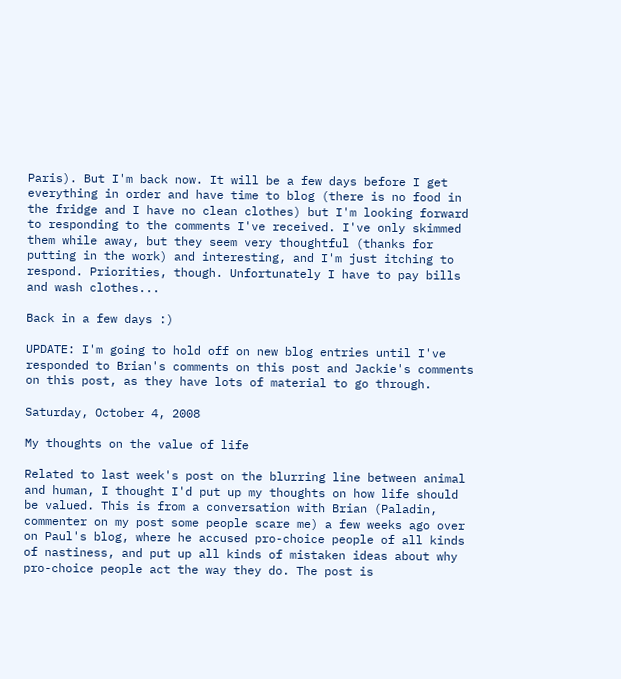Paris). But I'm back now. It will be a few days before I get everything in order and have time to blog (there is no food in the fridge and I have no clean clothes) but I'm looking forward to responding to the comments I've received. I've only skimmed them while away, but they seem very thoughtful (thanks for putting in the work) and interesting, and I'm just itching to respond. Priorities, though. Unfortunately I have to pay bills and wash clothes...

Back in a few days :)

UPDATE: I'm going to hold off on new blog entries until I've responded to Brian's comments on this post and Jackie's comments on this post, as they have lots of material to go through.

Saturday, October 4, 2008

My thoughts on the value of life

Related to last week's post on the blurring line between animal and human, I thought I'd put up my thoughts on how life should be valued. This is from a conversation with Brian (Paladin, commenter on my post some people scare me) a few weeks ago over on Paul's blog, where he accused pro-choice people of all kinds of nastiness, and put up all kinds of mistaken ideas about why pro-choice people act the way they do. The post is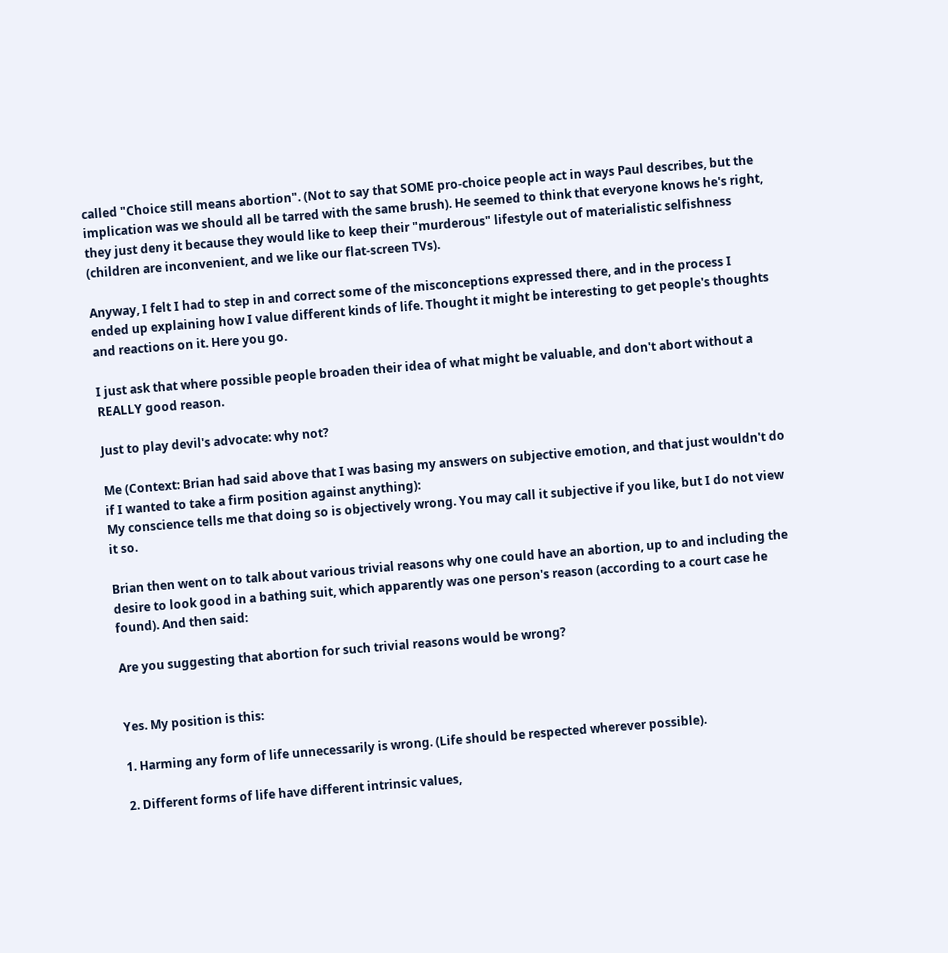called "Choice still means abortion". (Not to say that SOME pro-choice people act in ways Paul describes, but the implication was we should all be tarred with the same brush). He seemed to think that everyone knows he's right, they just deny it because they would like to keep their "murderous" lifestyle out of materialistic selfishness (children are inconvenient, and we like our flat-screen TVs).

Anyway, I felt I had to step in and correct some of the misconceptions expressed there, and in the process I ended up explaining how I value different kinds of life. Thought it might be interesting to get people's thoughts and reactions on it. Here you go.

I just ask that where possible people broaden their idea of what might be valuable, and don't abort without a REALLY good reason.

Just to play devil's advocate: why not?

Me (Context: Brian had said above that I was basing my answers on subjective emotion, and that just wouldn't do if I wanted to take a firm position against anything):
My conscience tells me that doing so is objectively wrong. You may call it subjective if you like, but I do not view it so.

Brian then went on to talk about various trivial reasons why one could have an abortion, up to and including the desire to look good in a bathing suit, which apparently was one person's reason (according to a court case he found). And then said:

Are you suggesting that abortion for such trivial reasons would be wrong?


Yes. My position is this:

1. Harming any form of life unnecessarily is wrong. (Life should be respected wherever possible).

2. Different forms of life have different intrinsic values,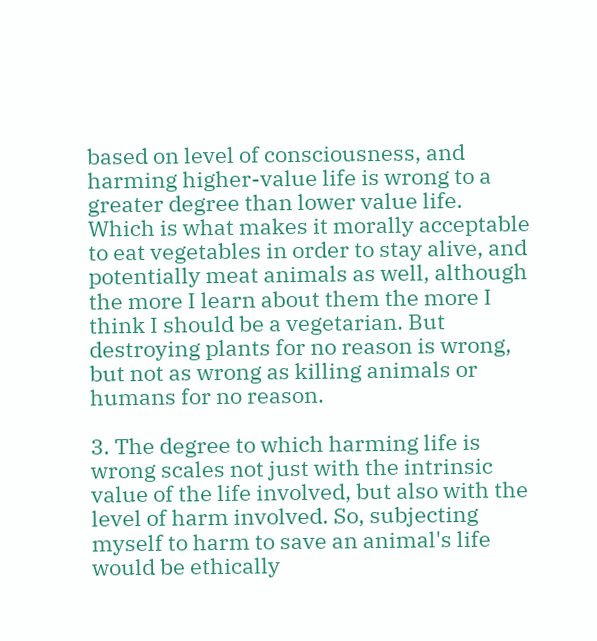based on level of consciousness, and harming higher-value life is wrong to a greater degree than lower value life. Which is what makes it morally acceptable to eat vegetables in order to stay alive, and potentially meat animals as well, although the more I learn about them the more I think I should be a vegetarian. But destroying plants for no reason is wrong, but not as wrong as killing animals or humans for no reason.

3. The degree to which harming life is wrong scales not just with the intrinsic value of the life involved, but also with the level of harm involved. So, subjecting myself to harm to save an animal's life would be ethically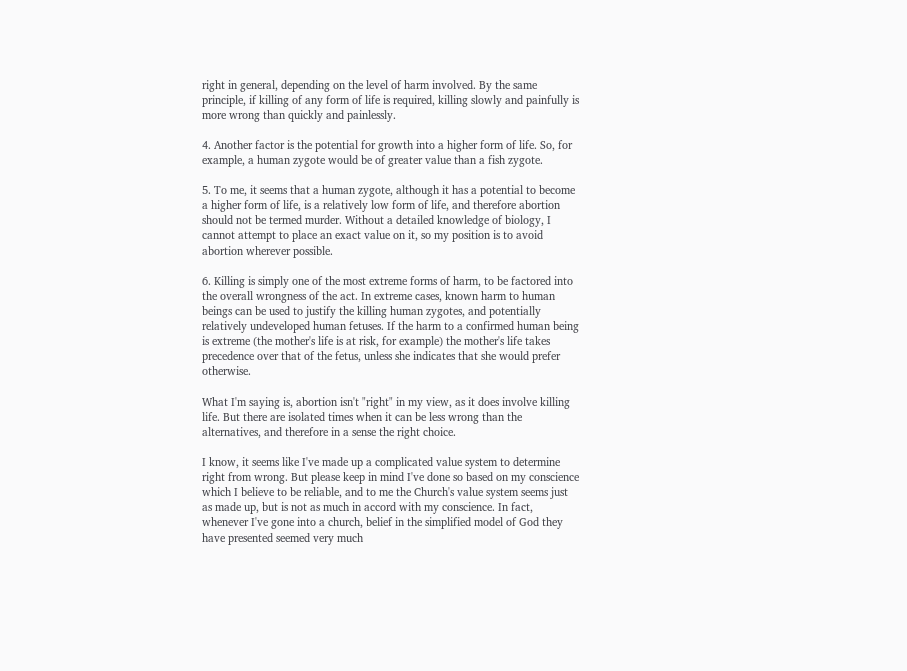right in general, depending on the level of harm involved. By the same principle, if killing of any form of life is required, killing slowly and painfully is more wrong than quickly and painlessly.

4. Another factor is the potential for growth into a higher form of life. So, for example, a human zygote would be of greater value than a fish zygote.

5. To me, it seems that a human zygote, although it has a potential to become a higher form of life, is a relatively low form of life, and therefore abortion should not be termed murder. Without a detailed knowledge of biology, I cannot attempt to place an exact value on it, so my position is to avoid abortion wherever possible.

6. Killing is simply one of the most extreme forms of harm, to be factored into the overall wrongness of the act. In extreme cases, known harm to human beings can be used to justify the killing human zygotes, and potentially relatively undeveloped human fetuses. If the harm to a confirmed human being is extreme (the mother's life is at risk, for example) the mother's life takes precedence over that of the fetus, unless she indicates that she would prefer otherwise.

What I'm saying is, abortion isn't "right" in my view, as it does involve killing life. But there are isolated times when it can be less wrong than the alternatives, and therefore in a sense the right choice.

I know, it seems like I've made up a complicated value system to determine right from wrong. But please keep in mind I've done so based on my conscience which I believe to be reliable, and to me the Church's value system seems just as made up, but is not as much in accord with my conscience. In fact, whenever I've gone into a church, belief in the simplified model of God they have presented seemed very much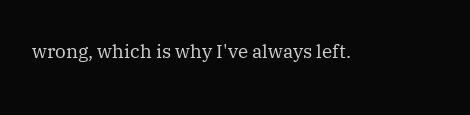wrong, which is why I've always left.